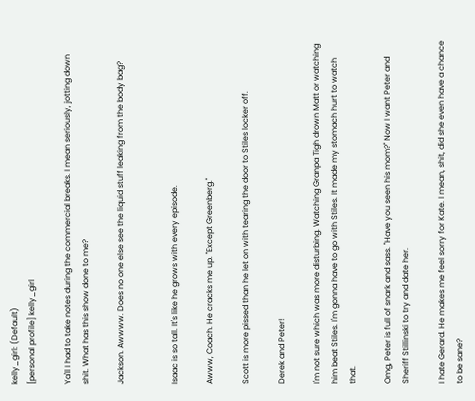kelly_girl: (Default)
[personal profile] kelly_girl

Ya'll I had to take notes during the commercial breaks. I mean seriously, jotting down shit. What has this show done to me?

Jackson. Awwww. Does no one else see the liquid stuff leaking from the body bag?


Isaac is so tall. It's like he grows with every episode.

Awww, Coach. He cracks me up. "Except Greenberg."

Scott is more pissed than he let on with tearing the door to Stiles locker off.

Derek and Peter!

I'm not sure which was more disturbing. Watching Granpa Tigh drown Matt or watching him beat Stiles. I'm gonna have to go with Stiles. It made my stomach hurt to watch that.

Omg, Peter is full of snark and sass. "Have you seen his mom?" Now I want Peter and Sheriff Stillinski to try and date her.

I hate Gerard. He makes me feel sorry for Kate. I mean, shit, did she even have a chance to be sane?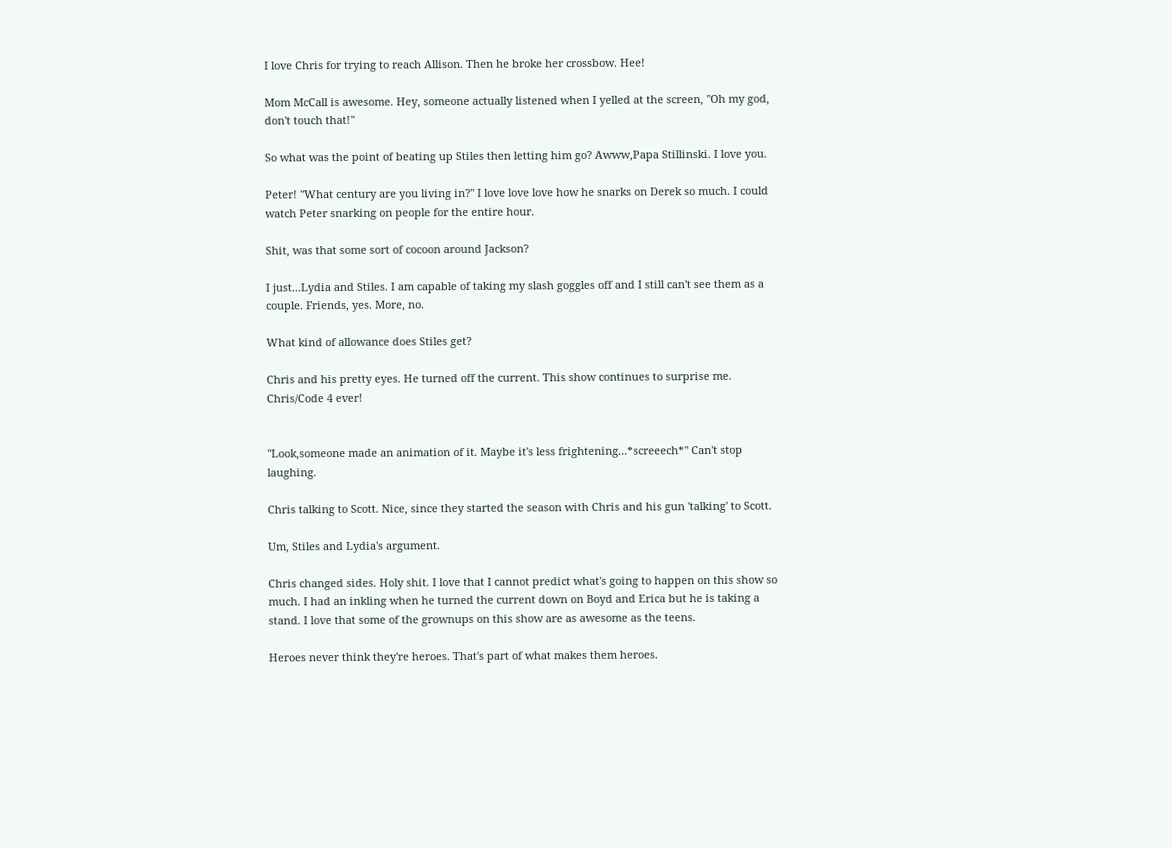I love Chris for trying to reach Allison. Then he broke her crossbow. Hee!

Mom McCall is awesome. Hey, someone actually listened when I yelled at the screen, "Oh my god, don't touch that!"

So what was the point of beating up Stiles then letting him go? Awww,Papa Stillinski. I love you.

Peter! "What century are you living in?" I love love love how he snarks on Derek so much. I could watch Peter snarking on people for the entire hour.

Shit, was that some sort of cocoon around Jackson?

I just...Lydia and Stiles. I am capable of taking my slash goggles off and I still can't see them as a couple. Friends, yes. More, no.

What kind of allowance does Stiles get?

Chris and his pretty eyes. He turned off the current. This show continues to surprise me. Chris/Code 4 ever!


"Look,someone made an animation of it. Maybe it's less frightening...*screeech*" Can't stop laughing.

Chris talking to Scott. Nice, since they started the season with Chris and his gun 'talking' to Scott.

Um, Stiles and Lydia's argument.

Chris changed sides. Holy shit. I love that I cannot predict what's going to happen on this show so much. I had an inkling when he turned the current down on Boyd and Erica but he is taking a stand. I love that some of the grownups on this show are as awesome as the teens.

Heroes never think they're heroes. That's part of what makes them heroes.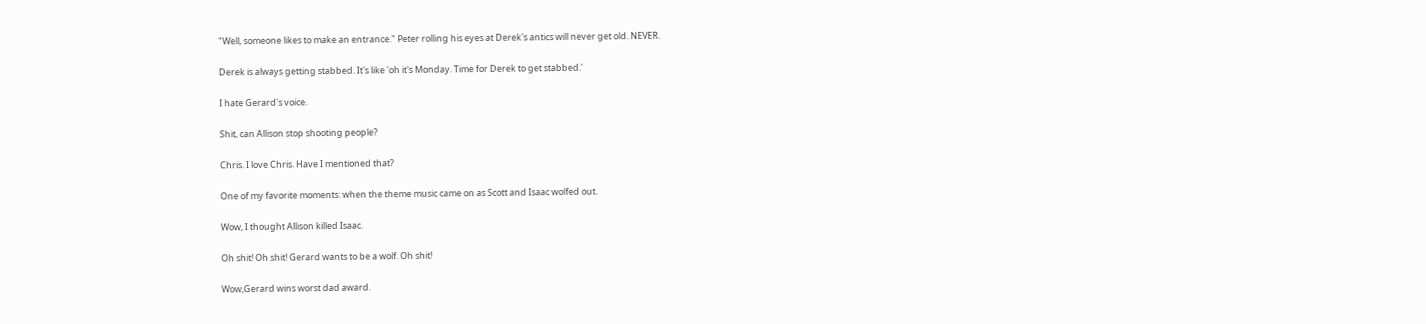"Well, someone likes to make an entrance." Peter rolling his eyes at Derek's antics will never get old. NEVER.

Derek is always getting stabbed. It's like 'oh it's Monday. Time for Derek to get stabbed.'

I hate Gerard's voice.

Shit, can Allison stop shooting people?

Chris. I love Chris. Have I mentioned that?

One of my favorite moments: when the theme music came on as Scott and Isaac wolfed out.

Wow, I thought Allison killed Isaac.

Oh shit! Oh shit! Gerard wants to be a wolf. Oh shit!

Wow,Gerard wins worst dad award.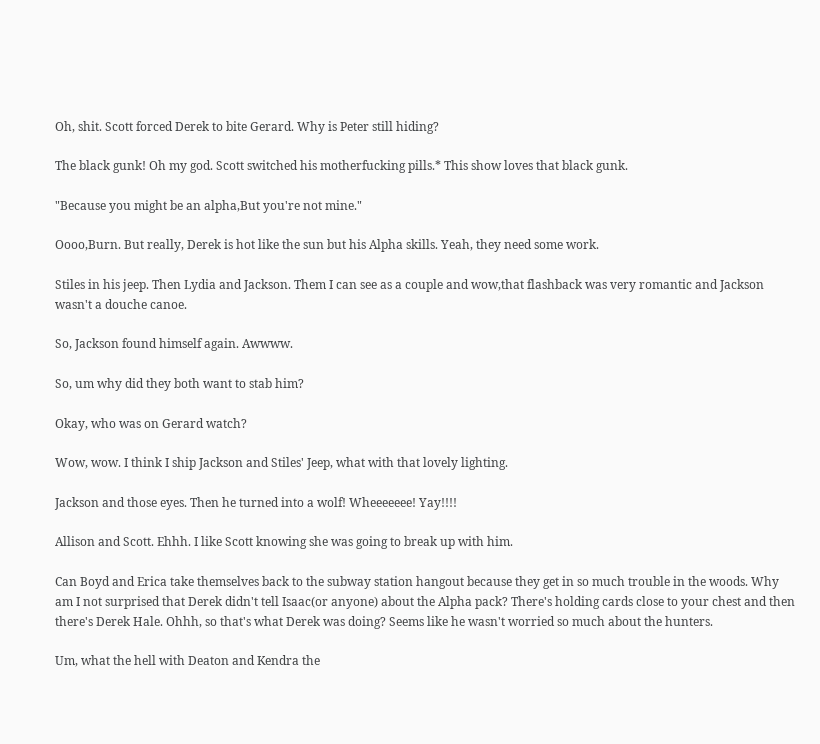Oh, shit. Scott forced Derek to bite Gerard. Why is Peter still hiding?

The black gunk! Oh my god. Scott switched his motherfucking pills.* This show loves that black gunk.

"Because you might be an alpha,But you're not mine."

Oooo,Burn. But really, Derek is hot like the sun but his Alpha skills. Yeah, they need some work.

Stiles in his jeep. Then Lydia and Jackson. Them I can see as a couple and wow,that flashback was very romantic and Jackson wasn't a douche canoe.

So, Jackson found himself again. Awwww.

So, um why did they both want to stab him?

Okay, who was on Gerard watch?

Wow, wow. I think I ship Jackson and Stiles' Jeep, what with that lovely lighting.

Jackson and those eyes. Then he turned into a wolf! Wheeeeeee! Yay!!!!

Allison and Scott. Ehhh. I like Scott knowing she was going to break up with him.

Can Boyd and Erica take themselves back to the subway station hangout because they get in so much trouble in the woods. Why am I not surprised that Derek didn't tell Isaac(or anyone) about the Alpha pack? There's holding cards close to your chest and then there's Derek Hale. Ohhh, so that's what Derek was doing? Seems like he wasn't worried so much about the hunters.

Um, what the hell with Deaton and Kendra the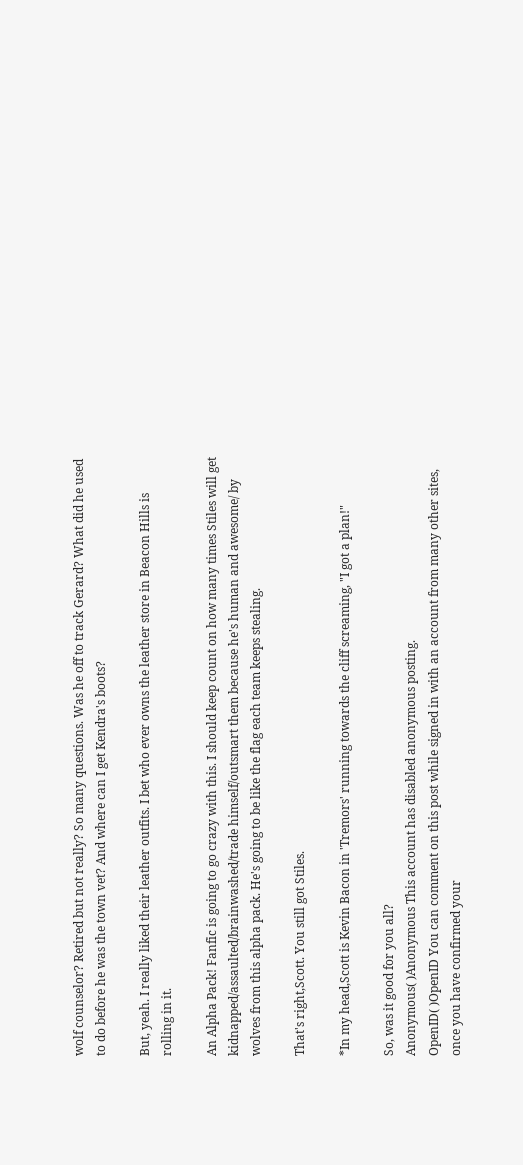wolf counselor? Retired but not really? So many questions. Was he off to track Gerard? What did he used to do before he was the town vet? And where can I get Kendra's boots?

But, yeah. I really liked their leather outfits. I bet who ever owns the leather store in Beacon Hills is rolling in it.

An Alpha Pack! Fanfic is going to go crazy with this. I should keep count on how many times Stiles will get kidnapped/assaulted/brainwashed/trade himself/outsmart them because he's human and awesome/ by wolves from this alpha pack. He's going to be like the flag each team keeps stealing.

That's right,Scott. You still got Stiles.

*In my head,Scott is Kevin Bacon in 'Tremors' running towards the cliff screaming, "I got a plan!"

So, was it good for you all?
Anonymous( )Anonymous This account has disabled anonymous posting.
OpenID( )OpenID You can comment on this post while signed in with an account from many other sites, once you have confirmed your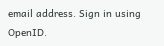email address. Sign in using OpenID.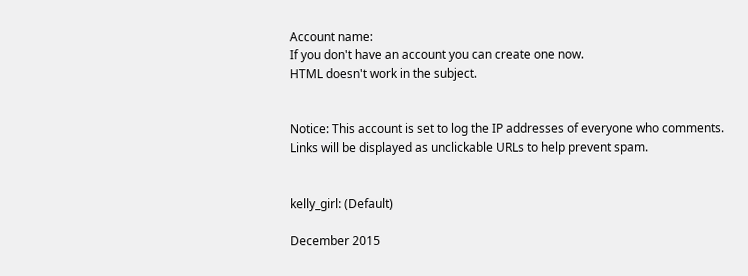Account name:
If you don't have an account you can create one now.
HTML doesn't work in the subject.


Notice: This account is set to log the IP addresses of everyone who comments.
Links will be displayed as unclickable URLs to help prevent spam.


kelly_girl: (Default)

December 2015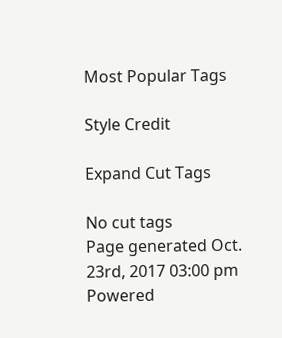Most Popular Tags

Style Credit

Expand Cut Tags

No cut tags
Page generated Oct. 23rd, 2017 03:00 pm
Powered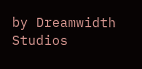by Dreamwidth Studios